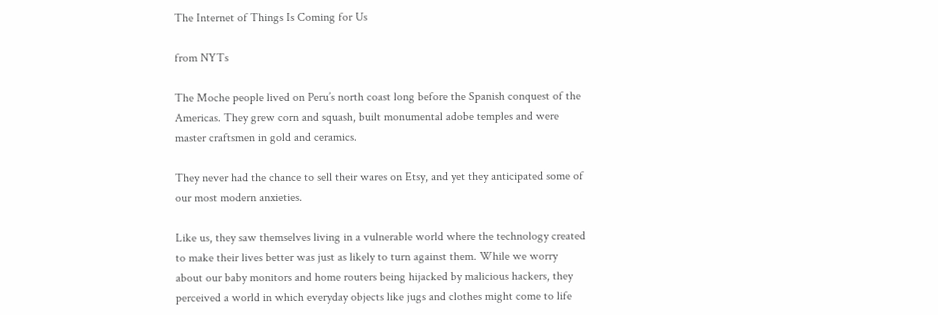The Internet of Things Is Coming for Us

from NYTs

The Moche people lived on Peru’s north coast long before the Spanish conquest of the Americas. They grew corn and squash, built monumental adobe temples and were master craftsmen in gold and ceramics.

They never had the chance to sell their wares on Etsy, and yet they anticipated some of our most modern anxieties.

Like us, they saw themselves living in a vulnerable world where the technology created to make their lives better was just as likely to turn against them. While we worry about our baby monitors and home routers being hijacked by malicious hackers, they perceived a world in which everyday objects like jugs and clothes might come to life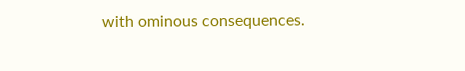with ominous consequences.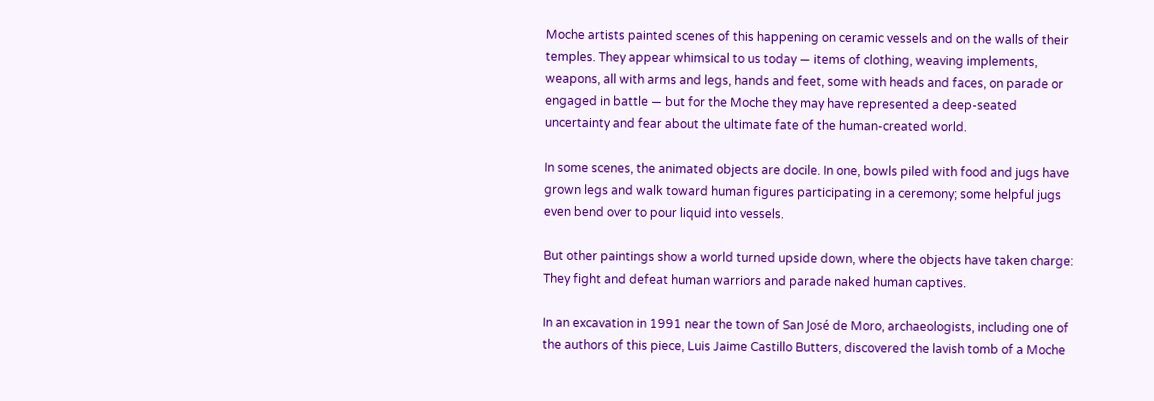Moche artists painted scenes of this happening on ceramic vessels and on the walls of their temples. They appear whimsical to us today — items of clothing, weaving implements, weapons, all with arms and legs, hands and feet, some with heads and faces, on parade or engaged in battle — but for the Moche they may have represented a deep-seated uncertainty and fear about the ultimate fate of the human-created world.

In some scenes, the animated objects are docile. In one, bowls piled with food and jugs have grown legs and walk toward human figures participating in a ceremony; some helpful jugs even bend over to pour liquid into vessels.

But other paintings show a world turned upside down, where the objects have taken charge: They fight and defeat human warriors and parade naked human captives.

In an excavation in 1991 near the town of San José de Moro, archaeologists, including one of the authors of this piece, Luis Jaime Castillo Butters, discovered the lavish tomb of a Moche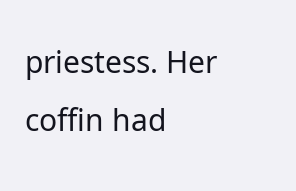priestess. Her coffin had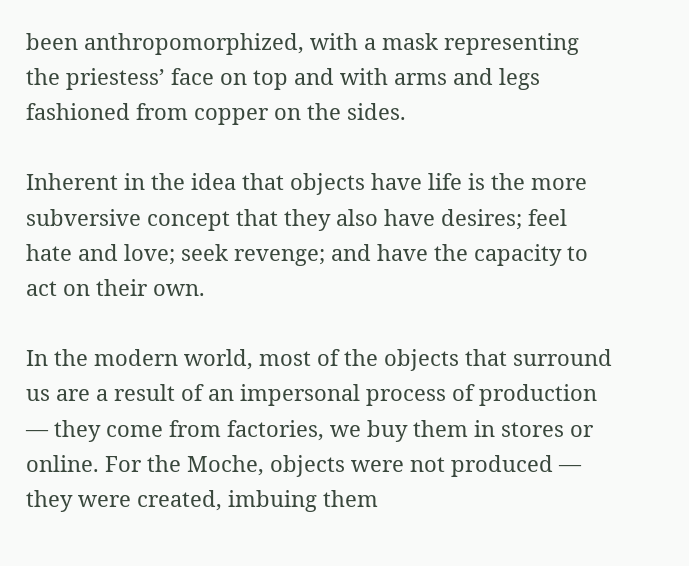been anthropomorphized, with a mask representing the priestess’ face on top and with arms and legs fashioned from copper on the sides.

Inherent in the idea that objects have life is the more subversive concept that they also have desires; feel hate and love; seek revenge; and have the capacity to act on their own.

In the modern world, most of the objects that surround us are a result of an impersonal process of production — they come from factories, we buy them in stores or online. For the Moche, objects were not produced — they were created, imbuing them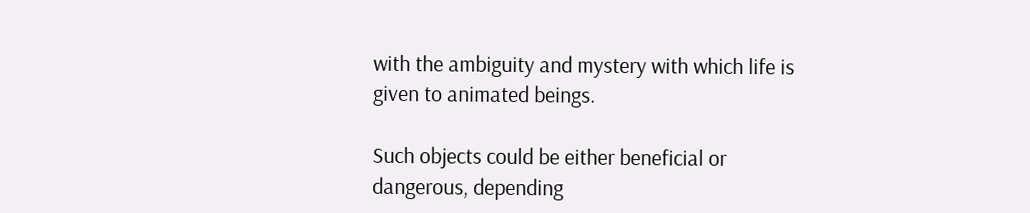with the ambiguity and mystery with which life is given to animated beings.

Such objects could be either beneficial or dangerous, depending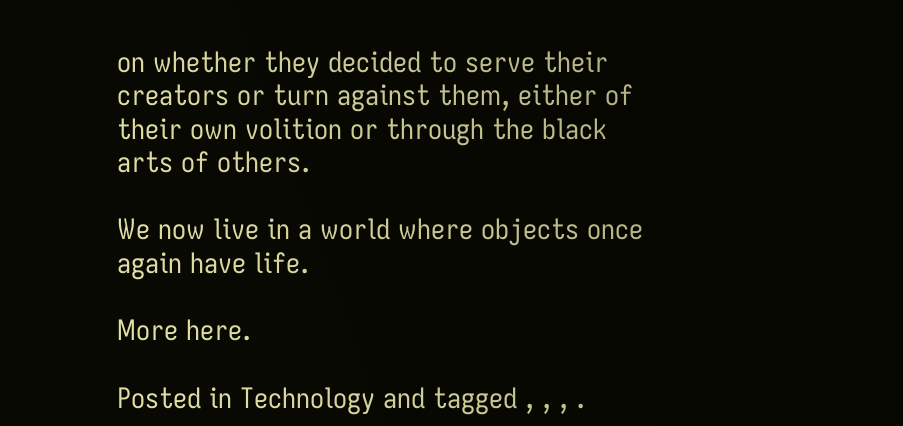on whether they decided to serve their creators or turn against them, either of their own volition or through the black arts of others.

We now live in a world where objects once again have life.

More here.

Posted in Technology and tagged , , , .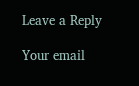Leave a Reply

Your email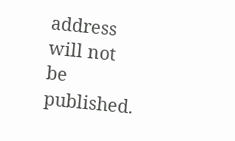address will not be published.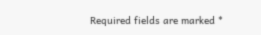Required fields are marked *